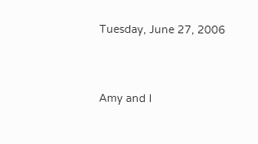Tuesday, June 27, 2006



Amy and I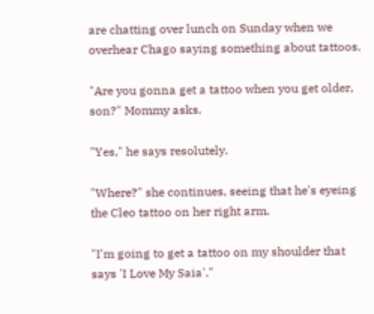are chatting over lunch on Sunday when we overhear Chago saying something about tattoos.

"Are you gonna get a tattoo when you get older, son?" Mommy asks.

"Yes," he says resolutely.

"Where?" she continues, seeing that he's eyeing the Cleo tattoo on her right arm.

"I'm going to get a tattoo on my shoulder that says 'I Love My Saia'."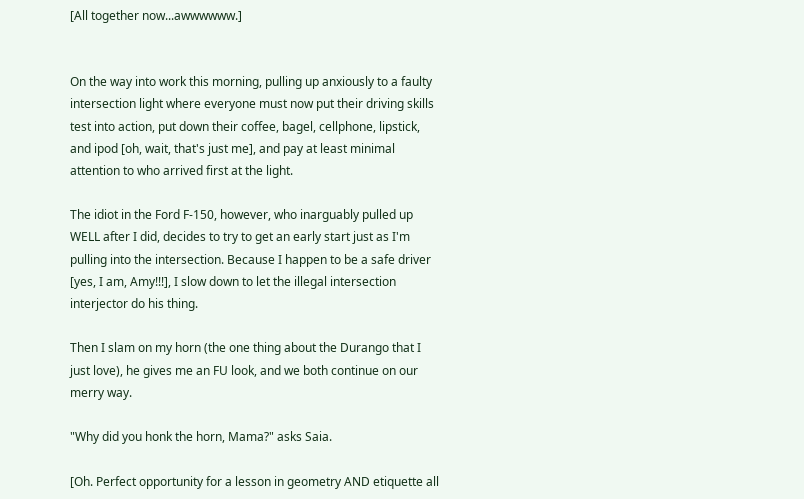[All together now...awwwwww.]


On the way into work this morning, pulling up anxiously to a faulty intersection light where everyone must now put their driving skills test into action, put down their coffee, bagel, cellphone, lipstick, and ipod [oh, wait, that's just me], and pay at least minimal attention to who arrived first at the light.

The idiot in the Ford F-150, however, who inarguably pulled up WELL after I did, decides to try to get an early start just as I'm pulling into the intersection. Because I happen to be a safe driver [yes, I am, Amy!!!], I slow down to let the illegal intersection interjector do his thing.

Then I slam on my horn (the one thing about the Durango that I just love), he gives me an FU look, and we both continue on our merry way.

"Why did you honk the horn, Mama?" asks Saia.

[Oh. Perfect opportunity for a lesson in geometry AND etiquette all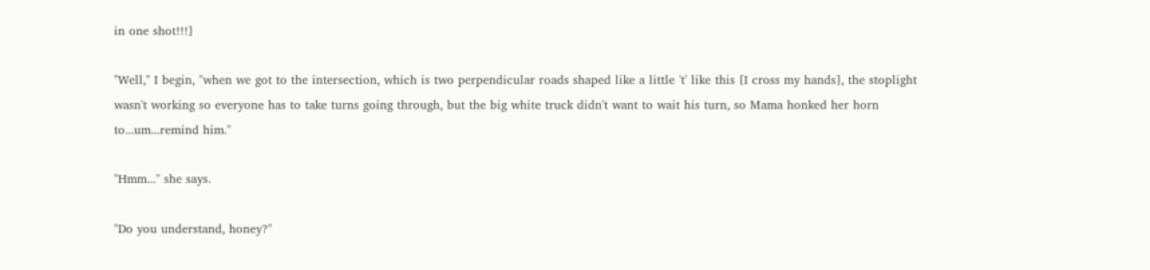in one shot!!!]

"Well," I begin, "when we got to the intersection, which is two perpendicular roads shaped like a little 't' like this [I cross my hands], the stoplight wasn't working so everyone has to take turns going through, but the big white truck didn't want to wait his turn, so Mama honked her horn to...um...remind him."

"Hmm..." she says.

"Do you understand, honey?"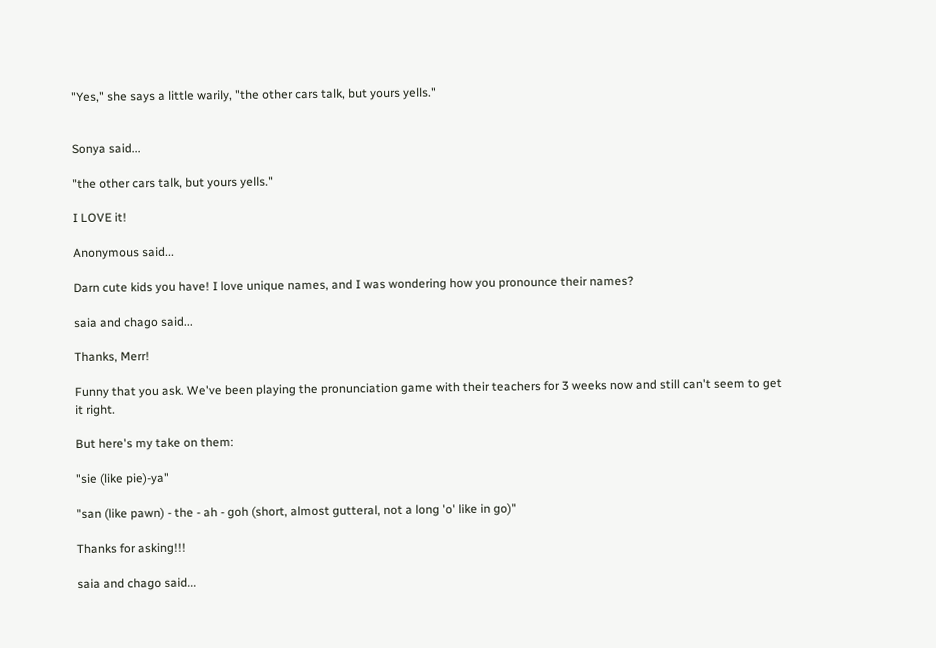"Yes," she says a little warily, "the other cars talk, but yours yells."


Sonya said...

"the other cars talk, but yours yells."

I LOVE it!

Anonymous said...

Darn cute kids you have! I love unique names, and I was wondering how you pronounce their names?

saia and chago said...

Thanks, Merr!

Funny that you ask. We've been playing the pronunciation game with their teachers for 3 weeks now and still can't seem to get it right.

But here's my take on them:

"sie (like pie)-ya"

"san (like pawn) - the - ah - goh (short, almost gutteral, not a long 'o' like in go)"

Thanks for asking!!!

saia and chago said...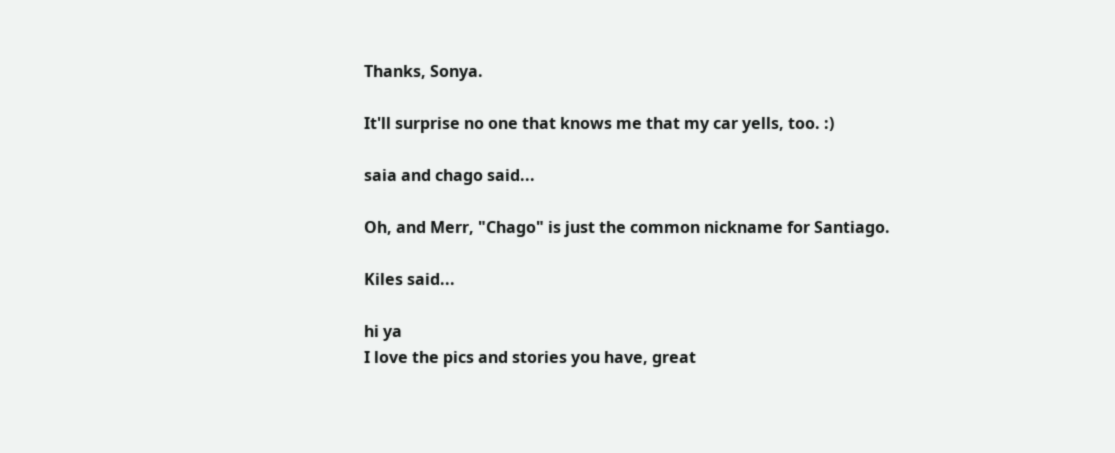Thanks, Sonya.

It'll surprise no one that knows me that my car yells, too. :)

saia and chago said...

Oh, and Merr, "Chago" is just the common nickname for Santiago.

Kiles said...

hi ya
I love the pics and stories you have, great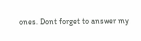ones. Dont forget to answer my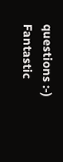questions :-)
Fantastic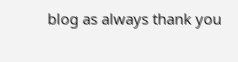blog as always thank you